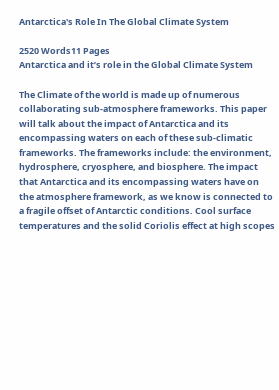Antarctica's Role In The Global Climate System

2520 Words11 Pages
Antarctica and it’s role in the Global Climate System

The Climate of the world is made up of numerous collaborating sub-atmosphere frameworks. This paper will talk about the impact of Antarctica and its encompassing waters on each of these sub-climatic frameworks. The frameworks include: the environment, hydrosphere, cryosphere, and biosphere. The impact that Antarctica and its encompassing waters have on the atmosphere framework, as we know is connected to a fragile offset of Antarctic conditions. Cool surface temperatures and the solid Coriolis effect at high scopes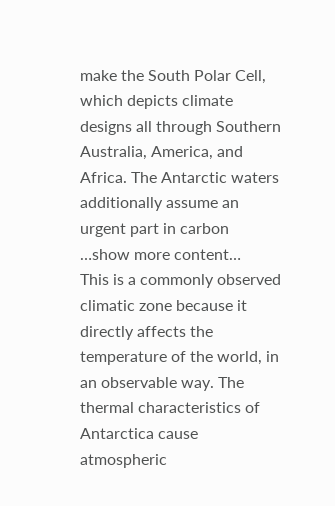make the South Polar Cell, which depicts climate designs all through Southern Australia, America, and Africa. The Antarctic waters additionally assume an urgent part in carbon
…show more content…
This is a commonly observed climatic zone because it directly affects the temperature of the world, in an observable way. The thermal characteristics of Antarctica cause atmospheric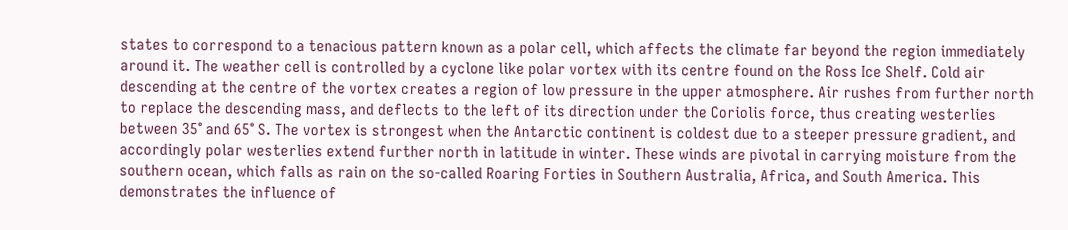states to correspond to a tenacious pattern known as a polar cell, which affects the climate far beyond the region immediately around it. The weather cell is controlled by a cyclone like polar vortex with its centre found on the Ross Ice Shelf. Cold air descending at the centre of the vortex creates a region of low pressure in the upper atmosphere. Air rushes from further north to replace the descending mass, and deflects to the left of its direction under the Coriolis force, thus creating westerlies between 35° and 65° S. The vortex is strongest when the Antarctic continent is coldest due to a steeper pressure gradient, and accordingly polar westerlies extend further north in latitude in winter. These winds are pivotal in carrying moisture from the southern ocean, which falls as rain on the so-called Roaring Forties in Southern Australia, Africa, and South America. This demonstrates the influence of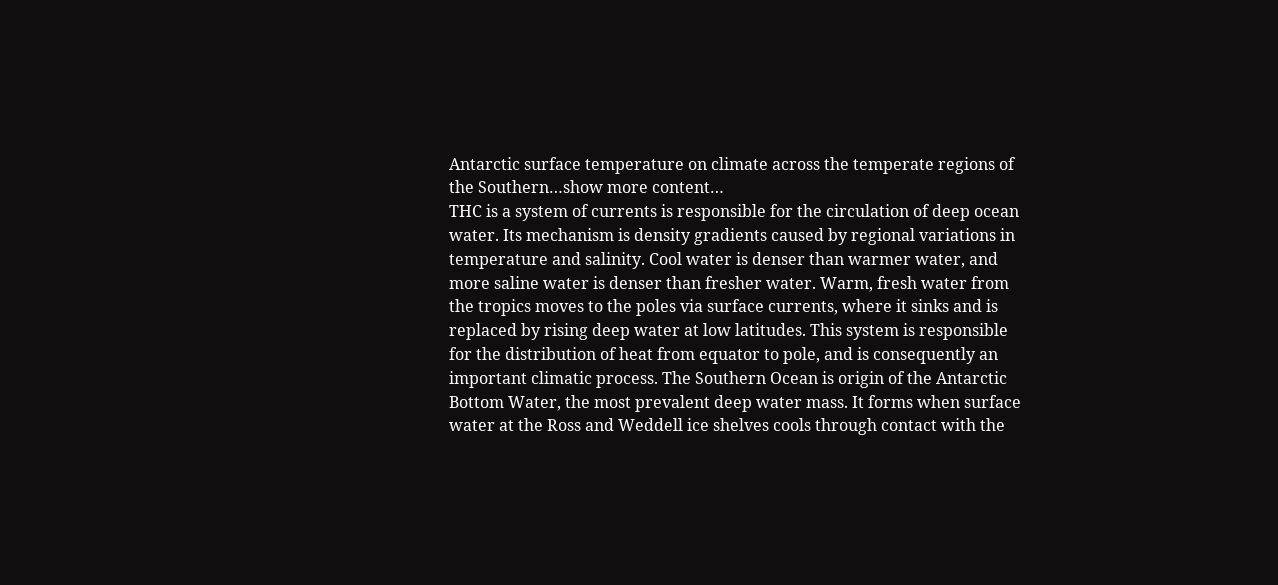Antarctic surface temperature on climate across the temperate regions of the Southern…show more content…
THC is a system of currents is responsible for the circulation of deep ocean water. Its mechanism is density gradients caused by regional variations in temperature and salinity. Cool water is denser than warmer water, and more saline water is denser than fresher water. Warm, fresh water from the tropics moves to the poles via surface currents, where it sinks and is replaced by rising deep water at low latitudes. This system is responsible for the distribution of heat from equator to pole, and is consequently an important climatic process. The Southern Ocean is origin of the Antarctic Bottom Water, the most prevalent deep water mass. It forms when surface water at the Ross and Weddell ice shelves cools through contact with the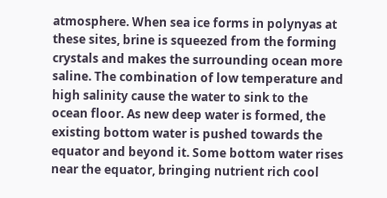atmosphere. When sea ice forms in polynyas at these sites, brine is squeezed from the forming crystals and makes the surrounding ocean more saline. The combination of low temperature and high salinity cause the water to sink to the ocean floor. As new deep water is formed, the existing bottom water is pushed towards the equator and beyond it. Some bottom water rises near the equator, bringing nutrient rich cool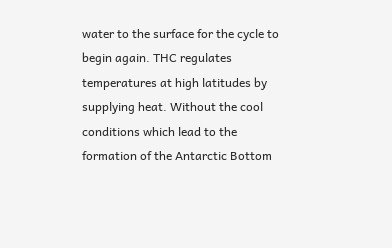water to the surface for the cycle to begin again. THC regulates temperatures at high latitudes by supplying heat. Without the cool conditions which lead to the formation of the Antarctic Bottom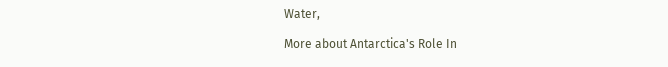Water,

More about Antarctica's Role In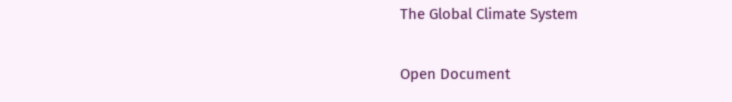The Global Climate System

Open Document